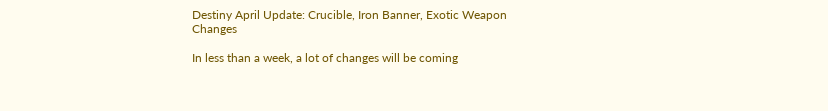Destiny April Update: Crucible, Iron Banner, Exotic Weapon Changes

In less than a week, a lot of changes will be coming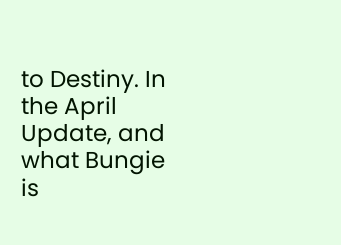to Destiny. In the April Update, and what Bungie is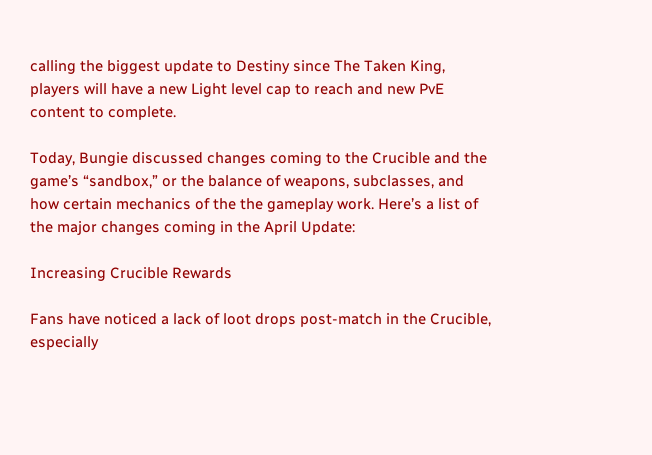calling the biggest update to Destiny since The Taken King, players will have a new Light level cap to reach and new PvE content to complete.

Today, Bungie discussed changes coming to the Crucible and the game’s “sandbox,” or the balance of weapons, subclasses, and how certain mechanics of the the gameplay work. Here’s a list of the major changes coming in the April Update:

Increasing Crucible Rewards

Fans have noticed a lack of loot drops post-match in the Crucible, especially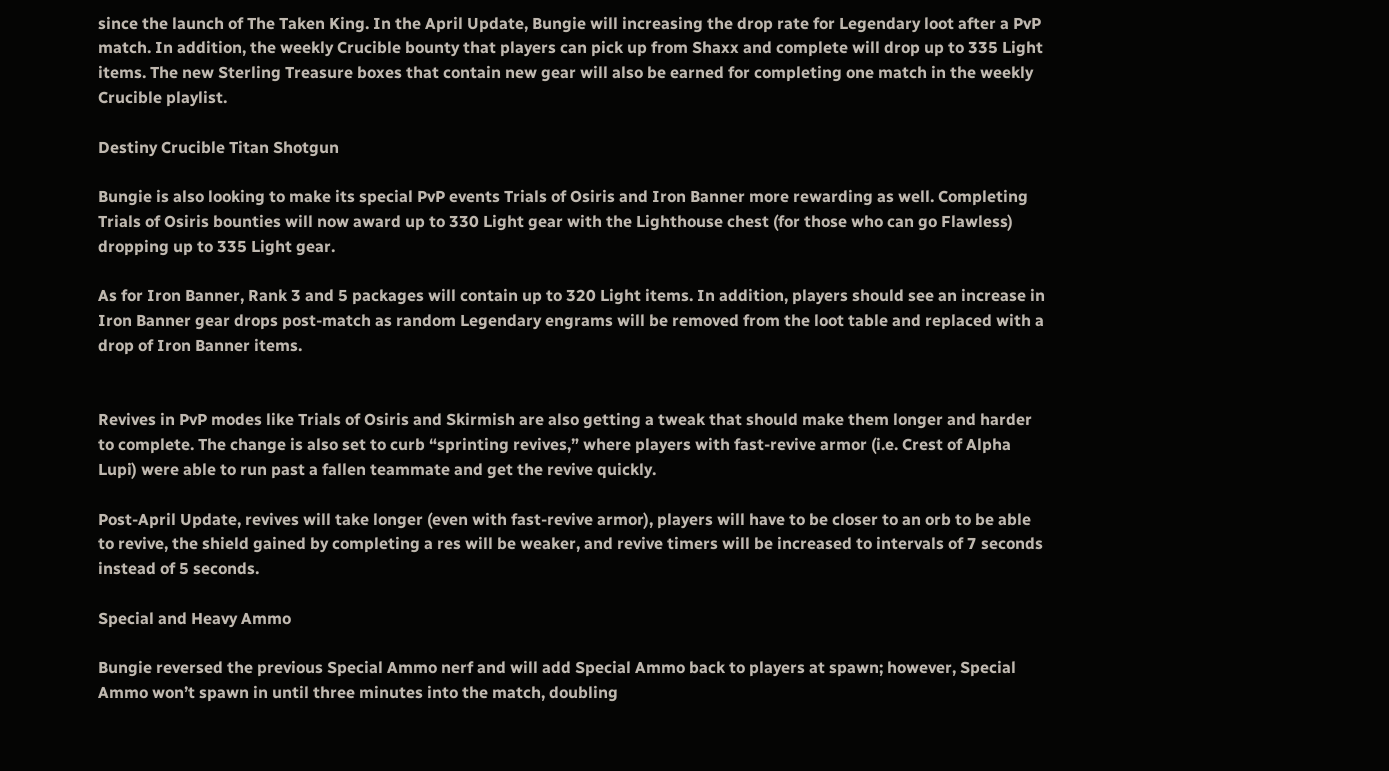since the launch of The Taken King. In the April Update, Bungie will increasing the drop rate for Legendary loot after a PvP match. In addition, the weekly Crucible bounty that players can pick up from Shaxx and complete will drop up to 335 Light items. The new Sterling Treasure boxes that contain new gear will also be earned for completing one match in the weekly Crucible playlist.

Destiny Crucible Titan Shotgun

Bungie is also looking to make its special PvP events Trials of Osiris and Iron Banner more rewarding as well. Completing Trials of Osiris bounties will now award up to 330 Light gear with the Lighthouse chest (for those who can go Flawless) dropping up to 335 Light gear.

As for Iron Banner, Rank 3 and 5 packages will contain up to 320 Light items. In addition, players should see an increase in Iron Banner gear drops post-match as random Legendary engrams will be removed from the loot table and replaced with a drop of Iron Banner items.


Revives in PvP modes like Trials of Osiris and Skirmish are also getting a tweak that should make them longer and harder to complete. The change is also set to curb “sprinting revives,” where players with fast-revive armor (i.e. Crest of Alpha Lupi) were able to run past a fallen teammate and get the revive quickly.

Post-April Update, revives will take longer (even with fast-revive armor), players will have to be closer to an orb to be able to revive, the shield gained by completing a res will be weaker, and revive timers will be increased to intervals of 7 seconds instead of 5 seconds.

Special and Heavy Ammo

Bungie reversed the previous Special Ammo nerf and will add Special Ammo back to players at spawn; however, Special Ammo won’t spawn in until three minutes into the match, doubling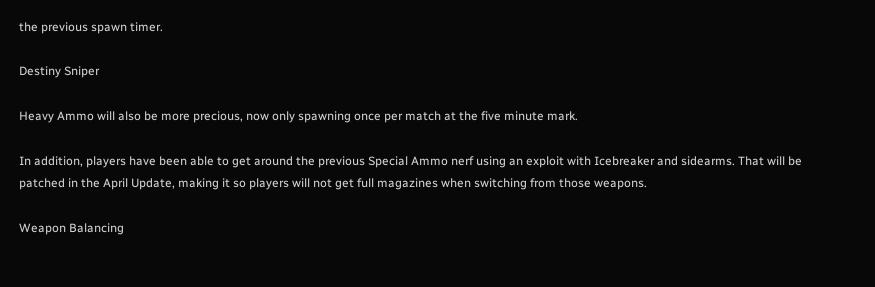the previous spawn timer.

Destiny Sniper

Heavy Ammo will also be more precious, now only spawning once per match at the five minute mark.

In addition, players have been able to get around the previous Special Ammo nerf using an exploit with Icebreaker and sidearms. That will be patched in the April Update, making it so players will not get full magazines when switching from those weapons.

Weapon Balancing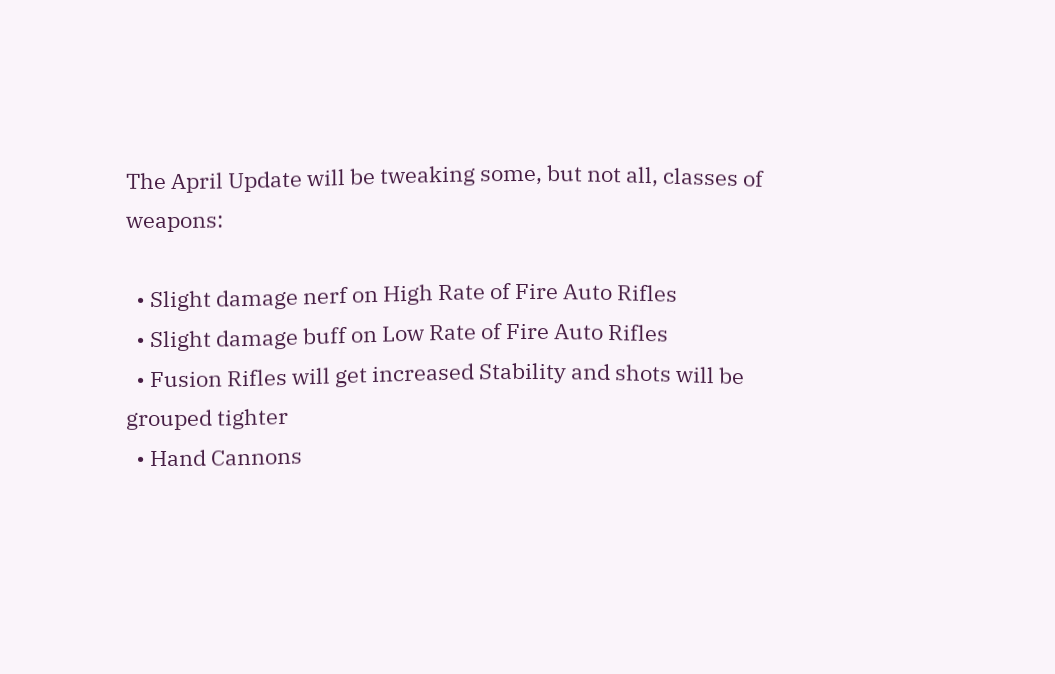The April Update will be tweaking some, but not all, classes of weapons:

  • Slight damage nerf on High Rate of Fire Auto Rifles
  • Slight damage buff on Low Rate of Fire Auto Rifles
  • Fusion Rifles will get increased Stability and shots will be grouped tighter
  • Hand Cannons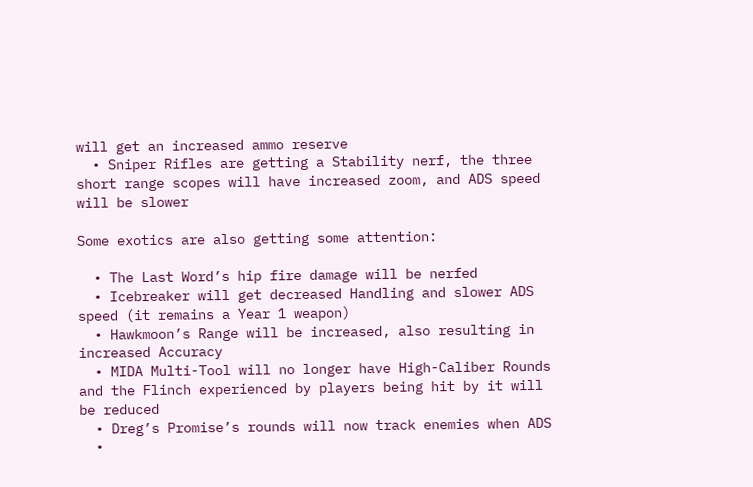will get an increased ammo reserve
  • Sniper Rifles are getting a Stability nerf, the three short range scopes will have increased zoom, and ADS speed will be slower

Some exotics are also getting some attention:

  • The Last Word’s hip fire damage will be nerfed
  • Icebreaker will get decreased Handling and slower ADS speed (it remains a Year 1 weapon)
  • Hawkmoon’s Range will be increased, also resulting in increased Accuracy
  • MIDA Multi-Tool will no longer have High-Caliber Rounds and the Flinch experienced by players being hit by it will be reduced
  • Dreg’s Promise’s rounds will now track enemies when ADS
  •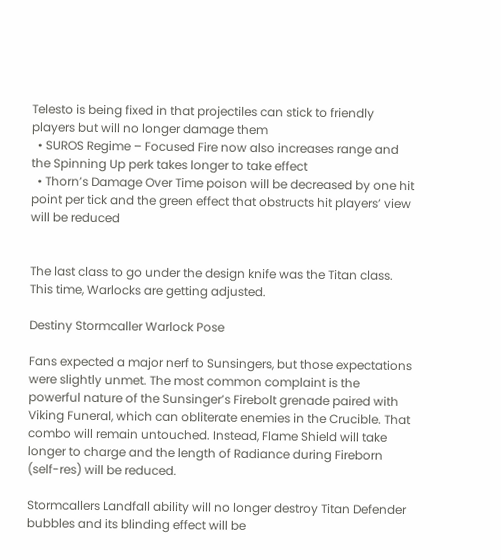Telesto is being fixed in that projectiles can stick to friendly players but will no longer damage them
  • SUROS Regime – Focused Fire now also increases range and the Spinning Up perk takes longer to take effect
  • Thorn’s Damage Over Time poison will be decreased by one hit point per tick and the green effect that obstructs hit players’ view will be reduced


The last class to go under the design knife was the Titan class. This time, Warlocks are getting adjusted.

Destiny Stormcaller Warlock Pose

Fans expected a major nerf to Sunsingers, but those expectations were slightly unmet. The most common complaint is the powerful nature of the Sunsinger’s Firebolt grenade paired with Viking Funeral, which can obliterate enemies in the Crucible. That combo will remain untouched. Instead, Flame Shield will take longer to charge and the length of Radiance during Fireborn (self-res) will be reduced.

Stormcallers Landfall ability will no longer destroy Titan Defender bubbles and its blinding effect will be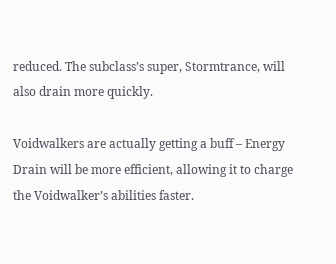reduced. The subclass’s super, Stormtrance, will also drain more quickly.

Voidwalkers are actually getting a buff – Energy Drain will be more efficient, allowing it to charge the Voidwalker’s abilities faster.